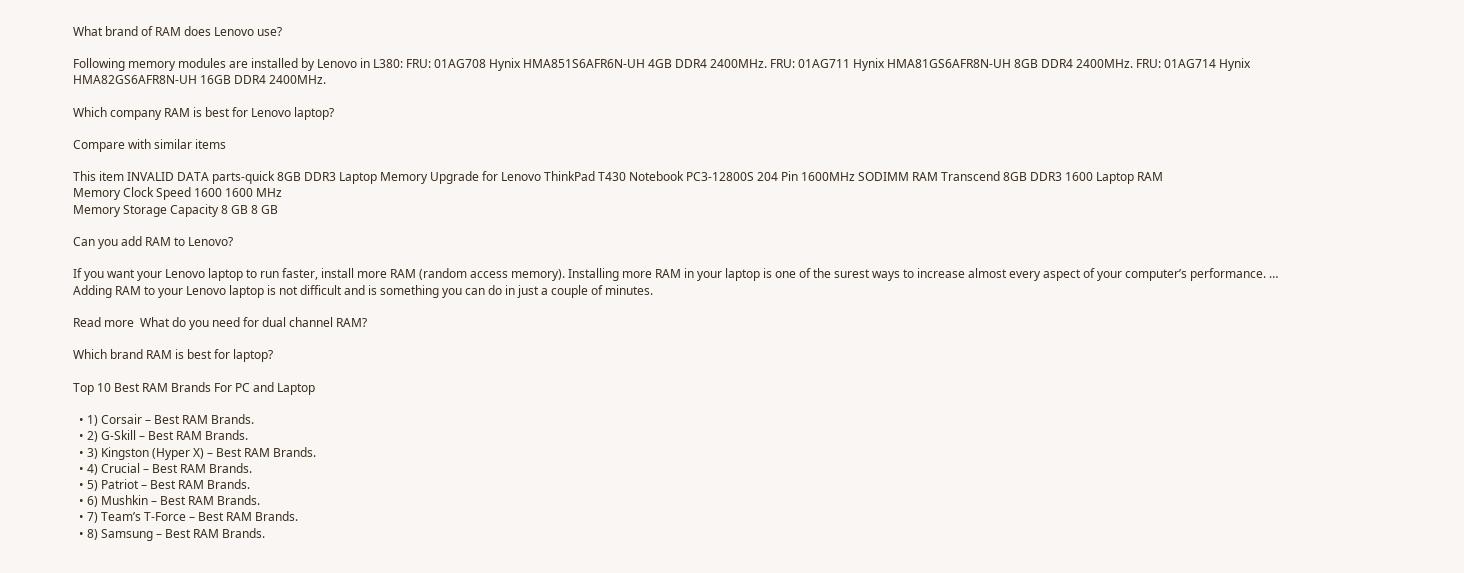What brand of RAM does Lenovo use?

Following memory modules are installed by Lenovo in L380: FRU: 01AG708 Hynix HMA851S6AFR6N-UH 4GB DDR4 2400MHz. FRU: 01AG711 Hynix HMA81GS6AFR8N-UH 8GB DDR4 2400MHz. FRU: 01AG714 Hynix HMA82GS6AFR8N-UH 16GB DDR4 2400MHz.

Which company RAM is best for Lenovo laptop?

Compare with similar items

This item INVALID DATA parts-quick 8GB DDR3 Laptop Memory Upgrade for Lenovo ThinkPad T430 Notebook PC3-12800S 204 Pin 1600MHz SODIMM RAM Transcend 8GB DDR3 1600 Laptop RAM
Memory Clock Speed 1600 1600 MHz
Memory Storage Capacity 8 GB 8 GB

Can you add RAM to Lenovo?

If you want your Lenovo laptop to run faster, install more RAM (random access memory). Installing more RAM in your laptop is one of the surest ways to increase almost every aspect of your computer’s performance. … Adding RAM to your Lenovo laptop is not difficult and is something you can do in just a couple of minutes.

Read more  What do you need for dual channel RAM?

Which brand RAM is best for laptop?

Top 10 Best RAM Brands For PC and Laptop

  • 1) Corsair – Best RAM Brands.
  • 2) G-Skill – Best RAM Brands.
  • 3) Kingston (Hyper X) – Best RAM Brands.
  • 4) Crucial – Best RAM Brands.
  • 5) Patriot – Best RAM Brands.
  • 6) Mushkin – Best RAM Brands.
  • 7) Team’s T-Force – Best RAM Brands.
  • 8) Samsung – Best RAM Brands.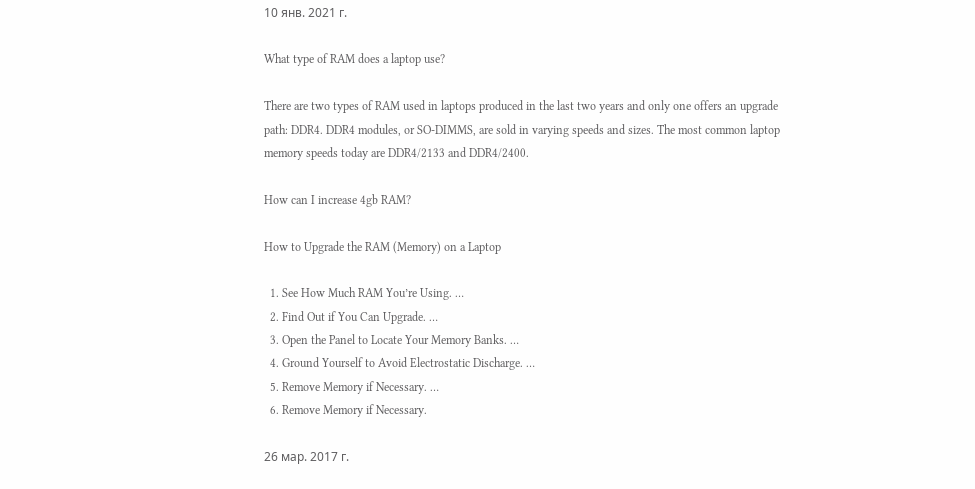10 янв. 2021 г.

What type of RAM does a laptop use?

There are two types of RAM used in laptops produced in the last two years and only one offers an upgrade path: DDR4. DDR4 modules, or SO-DIMMS, are sold in varying speeds and sizes. The most common laptop memory speeds today are DDR4/2133 and DDR4/2400.

How can I increase 4gb RAM?

How to Upgrade the RAM (Memory) on a Laptop

  1. See How Much RAM You’re Using. …
  2. Find Out if You Can Upgrade. …
  3. Open the Panel to Locate Your Memory Banks. …
  4. Ground Yourself to Avoid Electrostatic Discharge. …
  5. Remove Memory if Necessary. …
  6. Remove Memory if Necessary.

26 мар. 2017 г.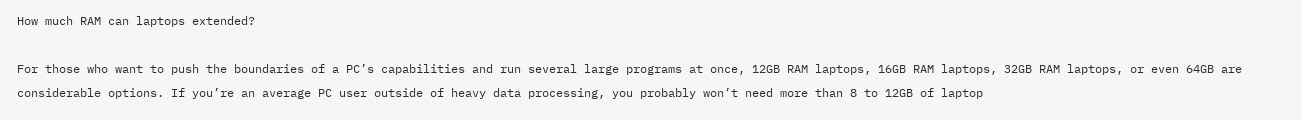How much RAM can laptops extended?

For those who want to push the boundaries of a PC’s capabilities and run several large programs at once, 12GB RAM laptops, 16GB RAM laptops, 32GB RAM laptops, or even 64GB are considerable options. If you’re an average PC user outside of heavy data processing, you probably won’t need more than 8 to 12GB of laptop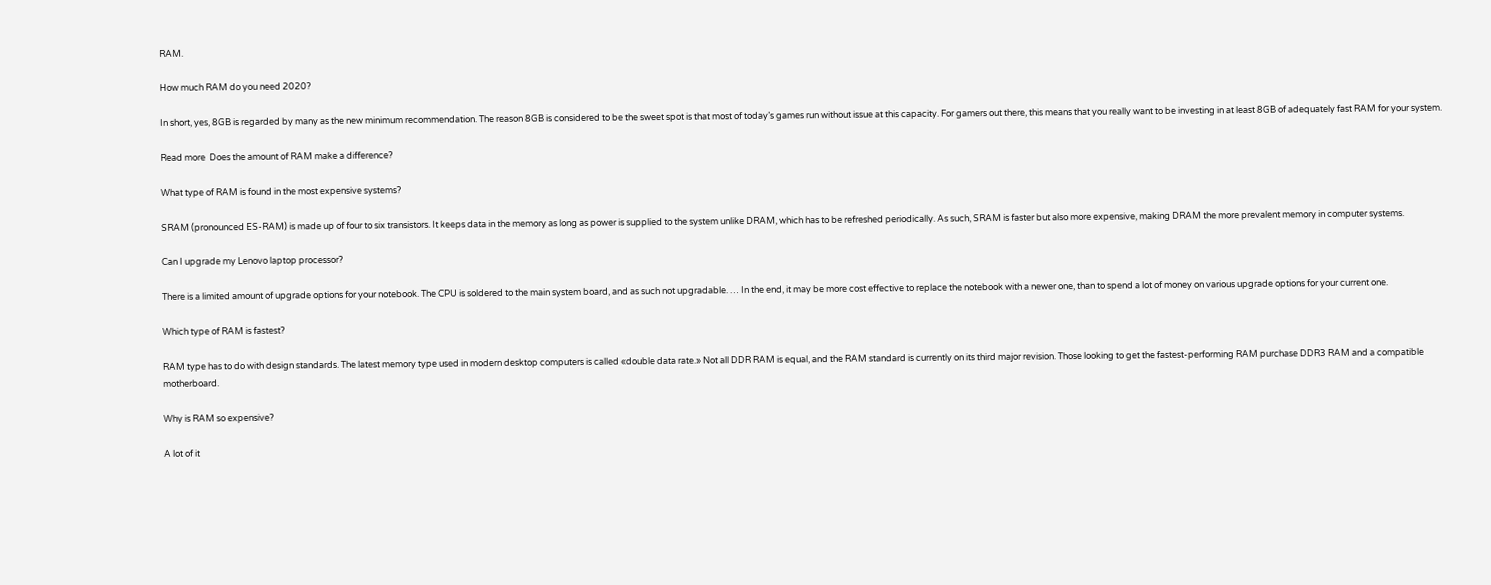RAM.

How much RAM do you need 2020?

In short, yes, 8GB is regarded by many as the new minimum recommendation. The reason 8GB is considered to be the sweet spot is that most of today’s games run without issue at this capacity. For gamers out there, this means that you really want to be investing in at least 8GB of adequately fast RAM for your system.

Read more  Does the amount of RAM make a difference?

What type of RAM is found in the most expensive systems?

SRAM (pronounced ES-RAM) is made up of four to six transistors. It keeps data in the memory as long as power is supplied to the system unlike DRAM, which has to be refreshed periodically. As such, SRAM is faster but also more expensive, making DRAM the more prevalent memory in computer systems.

Can I upgrade my Lenovo laptop processor?

There is a limited amount of upgrade options for your notebook. The CPU is soldered to the main system board, and as such not upgradable. … In the end, it may be more cost effective to replace the notebook with a newer one, than to spend a lot of money on various upgrade options for your current one.

Which type of RAM is fastest?

RAM type has to do with design standards. The latest memory type used in modern desktop computers is called «double data rate.» Not all DDR RAM is equal, and the RAM standard is currently on its third major revision. Those looking to get the fastest-performing RAM purchase DDR3 RAM and a compatible motherboard.

Why is RAM so expensive?

A lot of it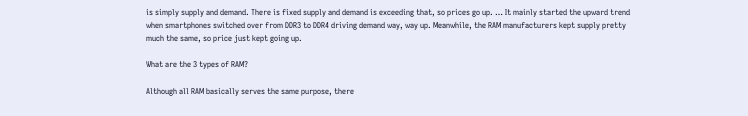is simply supply and demand. There is fixed supply and demand is exceeding that, so prices go up. … It mainly started the upward trend when smartphones switched over from DDR3 to DDR4 driving demand way, way up. Meanwhile, the RAM manufacturers kept supply pretty much the same, so price just kept going up.

What are the 3 types of RAM?

Although all RAM basically serves the same purpose, there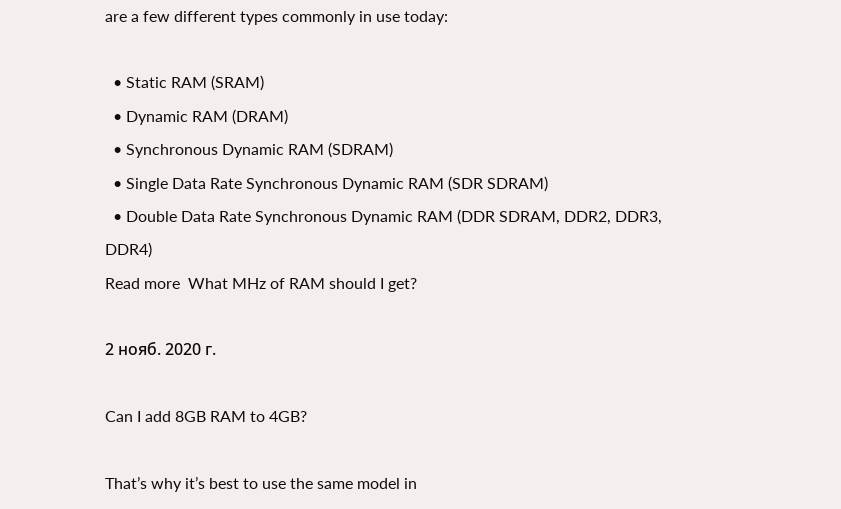are a few different types commonly in use today:

  • Static RAM (SRAM)
  • Dynamic RAM (DRAM)
  • Synchronous Dynamic RAM (SDRAM)
  • Single Data Rate Synchronous Dynamic RAM (SDR SDRAM)
  • Double Data Rate Synchronous Dynamic RAM (DDR SDRAM, DDR2, DDR3, DDR4)
Read more  What MHz of RAM should I get?

2 нояб. 2020 г.

Can I add 8GB RAM to 4GB?

That’s why it’s best to use the same model in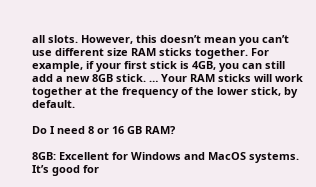all slots. However, this doesn’t mean you can’t use different size RAM sticks together. For example, if your first stick is 4GB, you can still add a new 8GB stick. … Your RAM sticks will work together at the frequency of the lower stick, by default.

Do I need 8 or 16 GB RAM?

8GB: Excellent for Windows and MacOS systems. It’s good for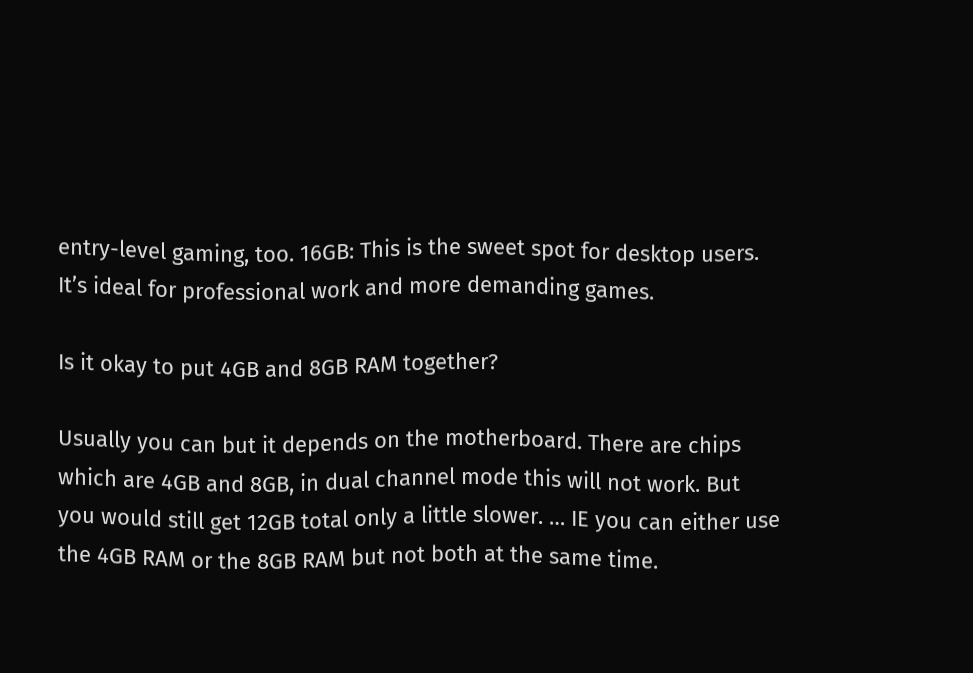entry-level gaming, too. 16GB: This is the sweet spot for desktop users. It’s ideal for professional work and more demanding games.

Is it okay to put 4GB and 8GB RAM together?

Usually you can but it depends on the motherboard. There are chips which are 4GB and 8GB, in dual channel mode this will not work. But you would still get 12GB total only a little slower. … IE you can either use the 4GB RAM or the 8GB RAM but not both at the same time.